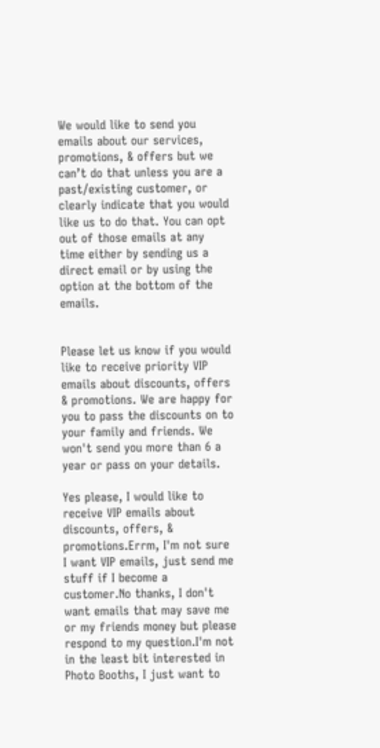We would like to send you emails about our services, promotions, & offers but we can’t do that unless you are a past/existing customer, or clearly indicate that you would like us to do that. You can opt out of those emails at any time either by sending us a direct email or by using the option at the bottom of the emails.


Please let us know if you would like to receive priority VIP emails about discounts, offers & promotions. We are happy for you to pass the discounts on to your family and friends. We won't send you more than 6 a year or pass on your details.

Yes please, I would like to receive VIP emails about discounts, offers, & promotions.Errm, I'm not sure I want VIP emails, just send me stuff if I become a customer.No thanks, I don't want emails that may save me or my friends money but please respond to my question.I'm not in the least bit interested in Photo Booths, I just want to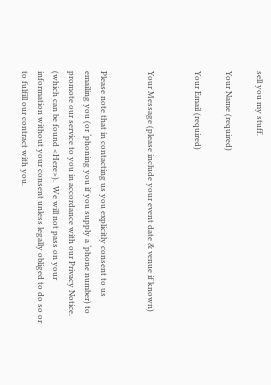sell you my stuff.

Your Name (required)

Your Email (required)


Your Message (please include your event date & venue if known)


Please note that in contacting us you explicitly consent to us emailing you (or ‘phoning you if you supply a ‘phone number) to promote our service to you in accordance with our Privacy Notice. (which can be found <Here>).  We will not pass on your information without your consent unless legally obliged to do so or to fulfill our contract with you.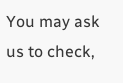You may ask us to check,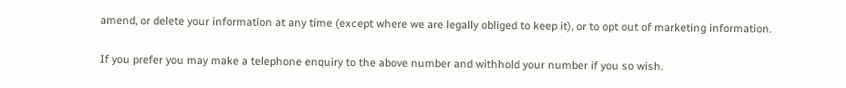amend, or delete your information at any time (except where we are legally obliged to keep it), or to opt out of marketing information.

If you prefer you may make a telephone enquiry to the above number and withhold your number if you so wish.